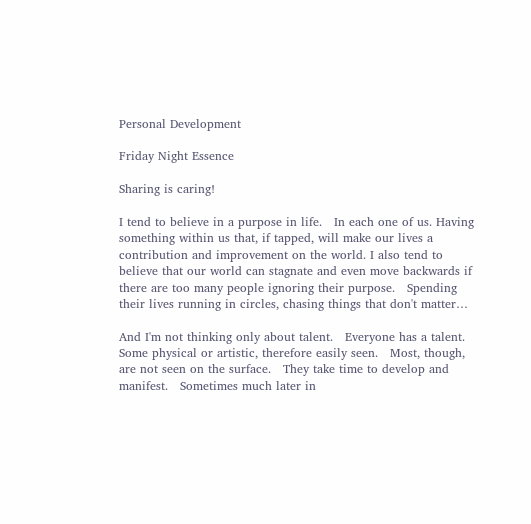Personal Development

Friday Night Essence

Sharing is caring!

I tend to believe in a purpose in life.   In each one of us. Having something within us that, if tapped, will make our lives a contribution and improvement on the world. I also tend to believe that our world can stagnate and even move backwards if there are too many people ignoring their purpose.   Spending their lives running in circles, chasing things that don't matter…

And I'm not thinking only about talent.   Everyone has a talent.   Some physical or artistic, therefore easily seen.   Most, though, are not seen on the surface.   They take time to develop and manifest.   Sometimes much later in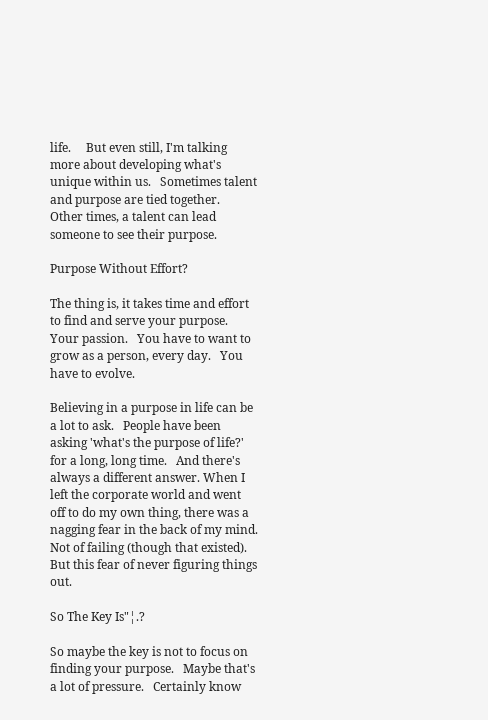life.     But even still, I'm talking more about developing what's unique within us.   Sometimes talent and purpose are tied together.   Other times, a talent can lead someone to see their purpose.

Purpose Without Effort?

The thing is, it takes time and effort to find and serve your purpose.   Your passion.   You have to want to grow as a person, every day.   You have to evolve.

Believing in a purpose in life can be a lot to ask.   People have been asking 'what's the purpose of life?' for a long, long time.   And there's always a different answer. When I left the corporate world and went off to do my own thing, there was a nagging fear in the back of my mind.   Not of failing (though that existed).   But this fear of never figuring things out.

So The Key Is"¦.?

So maybe the key is not to focus on finding your purpose.   Maybe that's a lot of pressure.   Certainly know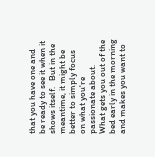that you have one and be ready to see it when it shows itself.   But in the meantime, it might be better to simply focus on what you're passionate about.   What gets you out of the bed early in the morning and makes you want to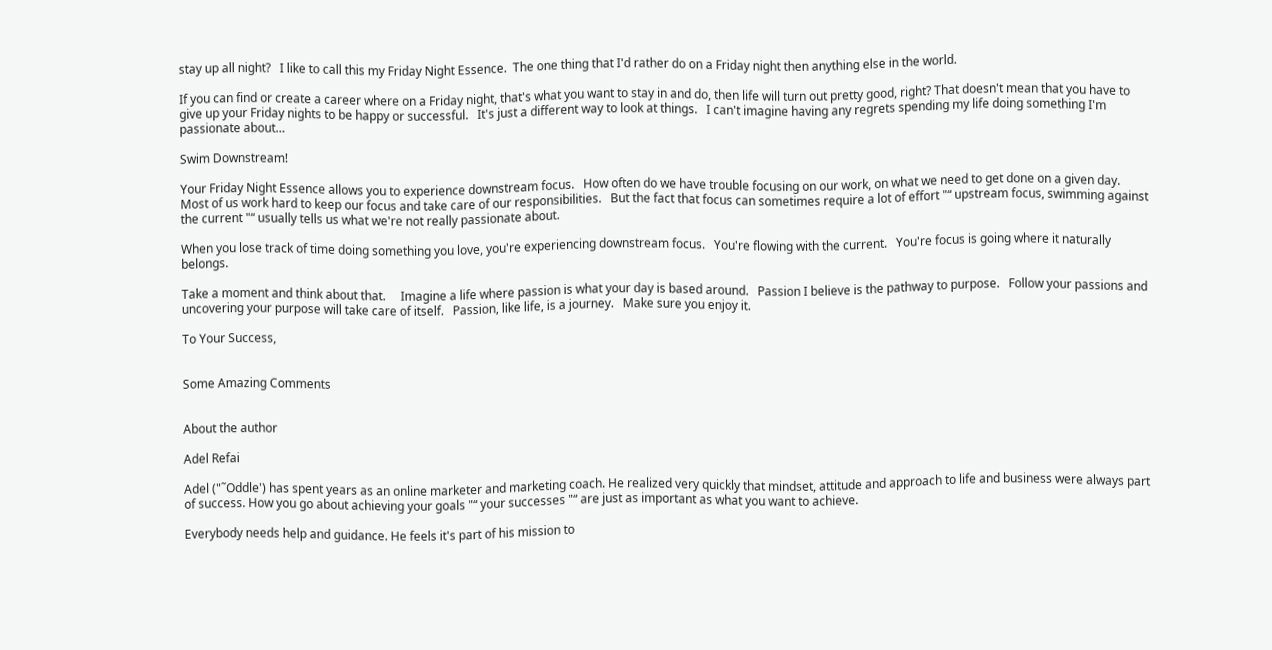stay up all night?   I like to call this my Friday Night Essence.  The one thing that I'd rather do on a Friday night then anything else in the world.

If you can find or create a career where on a Friday night, that's what you want to stay in and do, then life will turn out pretty good, right? That doesn't mean that you have to give up your Friday nights to be happy or successful.   It's just a different way to look at things.   I can't imagine having any regrets spending my life doing something I'm passionate about…

Swim Downstream!

Your Friday Night Essence allows you to experience downstream focus.   How often do we have trouble focusing on our work, on what we need to get done on a given day.   Most of us work hard to keep our focus and take care of our responsibilities.   But the fact that focus can sometimes require a lot of effort "“ upstream focus, swimming against the current "“ usually tells us what we're not really passionate about.

When you lose track of time doing something you love, you're experiencing downstream focus.   You're flowing with the current.   You're focus is going where it naturally belongs.

Take a moment and think about that.     Imagine a life where passion is what your day is based around.   Passion I believe is the pathway to purpose.   Follow your passions and uncovering your purpose will take care of itself.   Passion, like life, is a journey.   Make sure you enjoy it.

To Your Success,


Some Amazing Comments


About the author

Adel Refai

Adel ("˜Oddle') has spent years as an online marketer and marketing coach. He realized very quickly that mindset, attitude and approach to life and business were always part of success. How you go about achieving your goals "“ your successes "“ are just as important as what you want to achieve.

Everybody needs help and guidance. He feels it's part of his mission to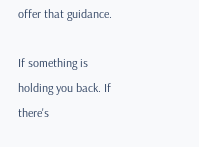offer that guidance.

If something is holding you back. If there's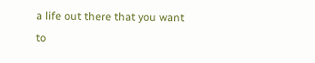a life out there that you want to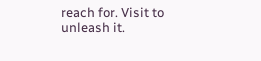reach for. Visit to unleash it.